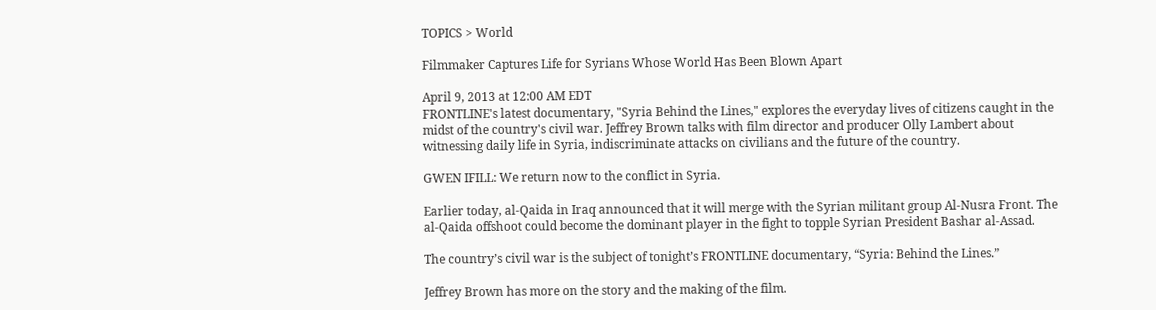TOPICS > World

Filmmaker Captures Life for Syrians Whose World Has Been Blown Apart

April 9, 2013 at 12:00 AM EDT
FRONTLINE's latest documentary, "Syria Behind the Lines," explores the everyday lives of citizens caught in the midst of the country's civil war. Jeffrey Brown talks with film director and producer Olly Lambert about witnessing daily life in Syria, indiscriminate attacks on civilians and the future of the country.

GWEN IFILL: We return now to the conflict in Syria.

Earlier today, al-Qaida in Iraq announced that it will merge with the Syrian militant group Al-Nusra Front. The al-Qaida offshoot could become the dominant player in the fight to topple Syrian President Bashar al-Assad.

The country’s civil war is the subject of tonight’s FRONTLINE documentary, “Syria: Behind the Lines.”

Jeffrey Brown has more on the story and the making of the film.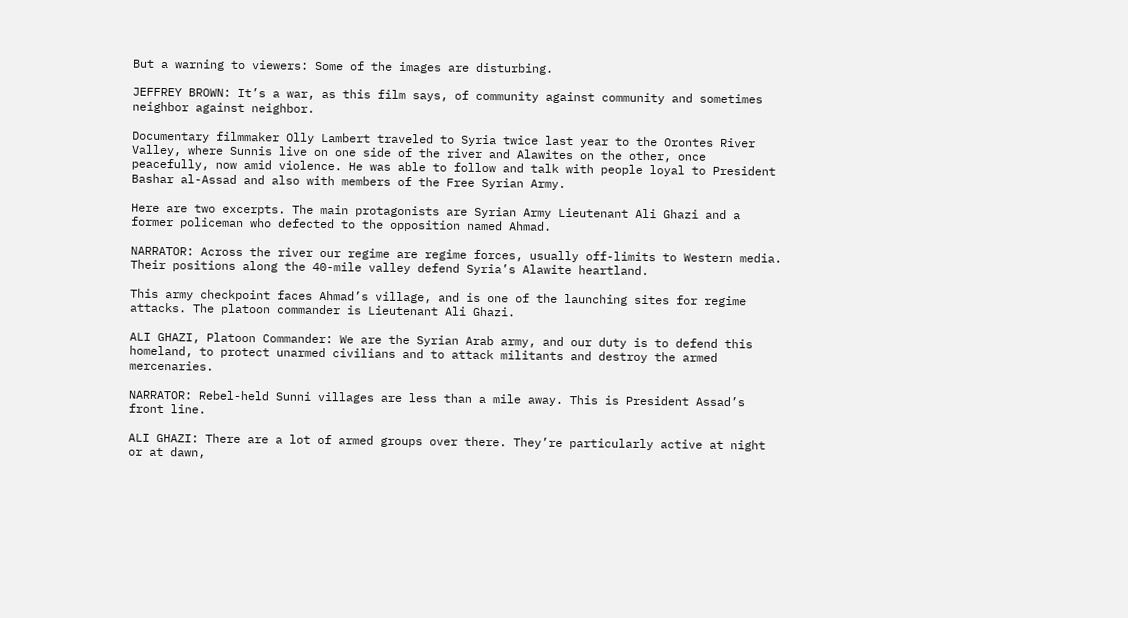But a warning to viewers: Some of the images are disturbing.

JEFFREY BROWN: It’s a war, as this film says, of community against community and sometimes neighbor against neighbor.

Documentary filmmaker Olly Lambert traveled to Syria twice last year to the Orontes River Valley, where Sunnis live on one side of the river and Alawites on the other, once peacefully, now amid violence. He was able to follow and talk with people loyal to President Bashar al-Assad and also with members of the Free Syrian Army.

Here are two excerpts. The main protagonists are Syrian Army Lieutenant Ali Ghazi and a former policeman who defected to the opposition named Ahmad.

NARRATOR: Across the river our regime are regime forces, usually off-limits to Western media. Their positions along the 40-mile valley defend Syria’s Alawite heartland.

This army checkpoint faces Ahmad’s village, and is one of the launching sites for regime attacks. The platoon commander is Lieutenant Ali Ghazi.

ALI GHAZI, Platoon Commander: We are the Syrian Arab army, and our duty is to defend this homeland, to protect unarmed civilians and to attack militants and destroy the armed mercenaries.

NARRATOR: Rebel-held Sunni villages are less than a mile away. This is President Assad’s front line.

ALI GHAZI: There are a lot of armed groups over there. They’re particularly active at night or at dawn,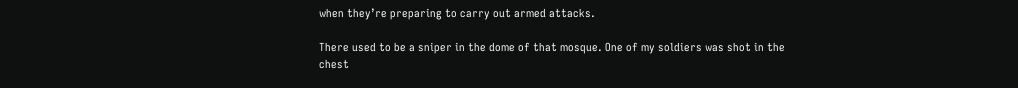when they’re preparing to carry out armed attacks.

There used to be a sniper in the dome of that mosque. One of my soldiers was shot in the chest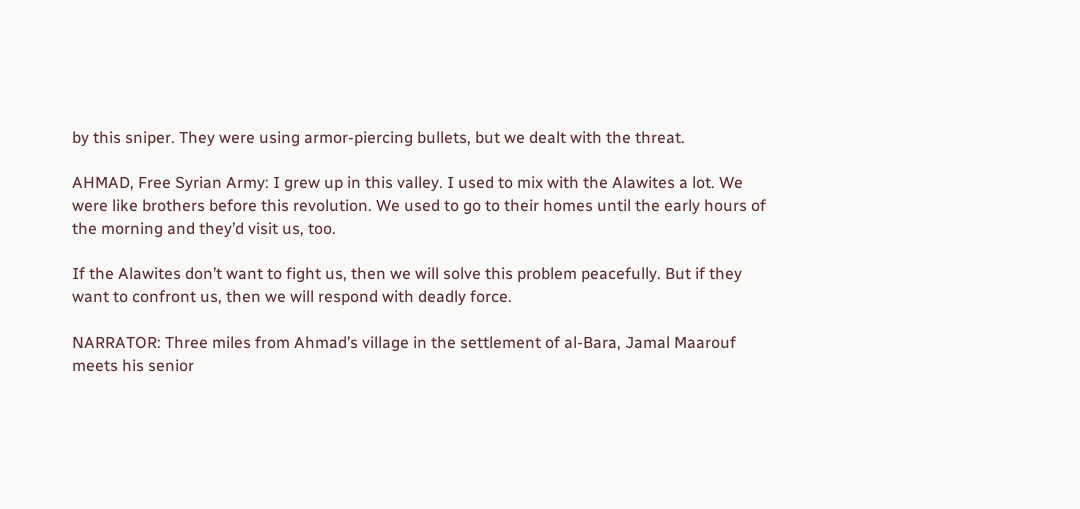by this sniper. They were using armor-piercing bullets, but we dealt with the threat.

AHMAD, Free Syrian Army: I grew up in this valley. I used to mix with the Alawites a lot. We were like brothers before this revolution. We used to go to their homes until the early hours of the morning and they’d visit us, too.

If the Alawites don’t want to fight us, then we will solve this problem peacefully. But if they want to confront us, then we will respond with deadly force.

NARRATOR: Three miles from Ahmad’s village in the settlement of al-Bara, Jamal Maarouf meets his senior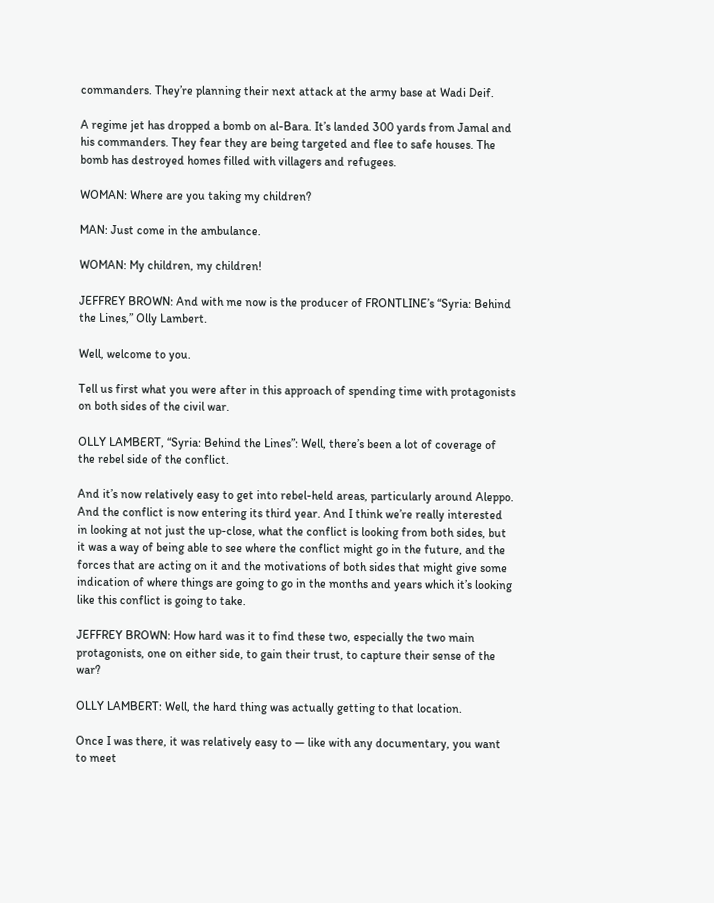commanders. They’re planning their next attack at the army base at Wadi Deif.

A regime jet has dropped a bomb on al-Bara. It’s landed 300 yards from Jamal and his commanders. They fear they are being targeted and flee to safe houses. The bomb has destroyed homes filled with villagers and refugees.

WOMAN: Where are you taking my children?

MAN: Just come in the ambulance.

WOMAN: My children, my children!

JEFFREY BROWN: And with me now is the producer of FRONTLINE’s “Syria: Behind the Lines,” Olly Lambert.

Well, welcome to you.

Tell us first what you were after in this approach of spending time with protagonists on both sides of the civil war.

OLLY LAMBERT, “Syria: Behind the Lines”: Well, there’s been a lot of coverage of the rebel side of the conflict.

And it’s now relatively easy to get into rebel-held areas, particularly around Aleppo. And the conflict is now entering its third year. And I think we’re really interested in looking at not just the up-close, what the conflict is looking from both sides, but it was a way of being able to see where the conflict might go in the future, and the forces that are acting on it and the motivations of both sides that might give some indication of where things are going to go in the months and years which it’s looking like this conflict is going to take.

JEFFREY BROWN: How hard was it to find these two, especially the two main protagonists, one on either side, to gain their trust, to capture their sense of the war?

OLLY LAMBERT: Well, the hard thing was actually getting to that location.

Once I was there, it was relatively easy to — like with any documentary, you want to meet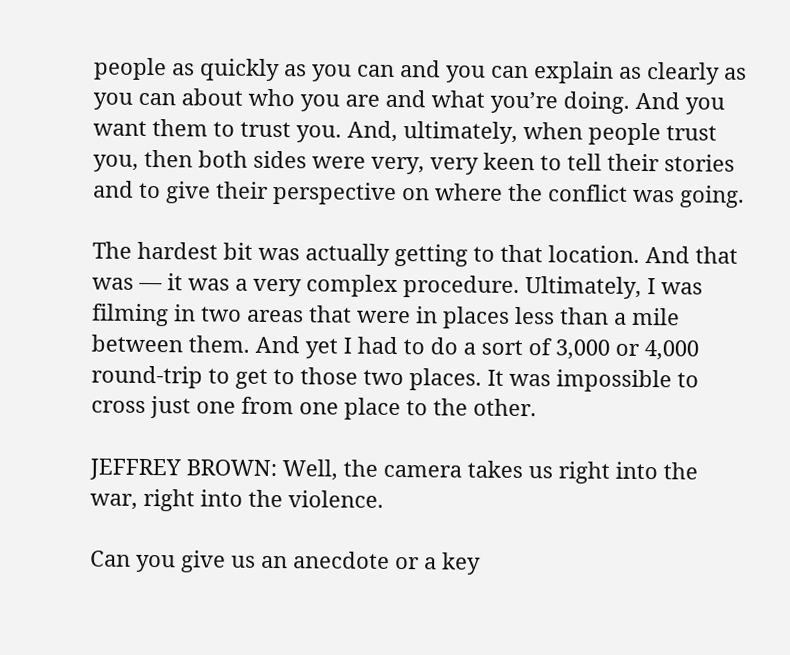people as quickly as you can and you can explain as clearly as you can about who you are and what you’re doing. And you want them to trust you. And, ultimately, when people trust you, then both sides were very, very keen to tell their stories and to give their perspective on where the conflict was going.

The hardest bit was actually getting to that location. And that was — it was a very complex procedure. Ultimately, I was filming in two areas that were in places less than a mile between them. And yet I had to do a sort of 3,000 or 4,000 round-trip to get to those two places. It was impossible to cross just one from one place to the other.

JEFFREY BROWN: Well, the camera takes us right into the war, right into the violence.

Can you give us an anecdote or a key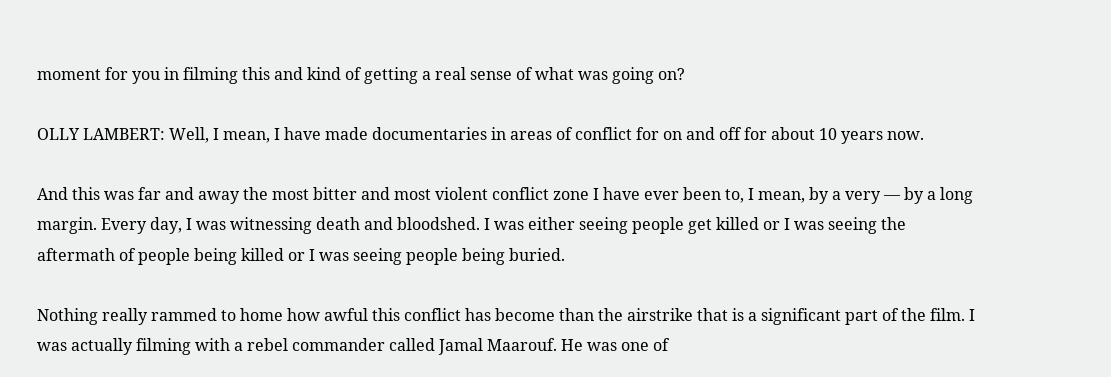moment for you in filming this and kind of getting a real sense of what was going on?

OLLY LAMBERT: Well, I mean, I have made documentaries in areas of conflict for on and off for about 10 years now.

And this was far and away the most bitter and most violent conflict zone I have ever been to, I mean, by a very — by a long margin. Every day, I was witnessing death and bloodshed. I was either seeing people get killed or I was seeing the aftermath of people being killed or I was seeing people being buried.

Nothing really rammed to home how awful this conflict has become than the airstrike that is a significant part of the film. I was actually filming with a rebel commander called Jamal Maarouf. He was one of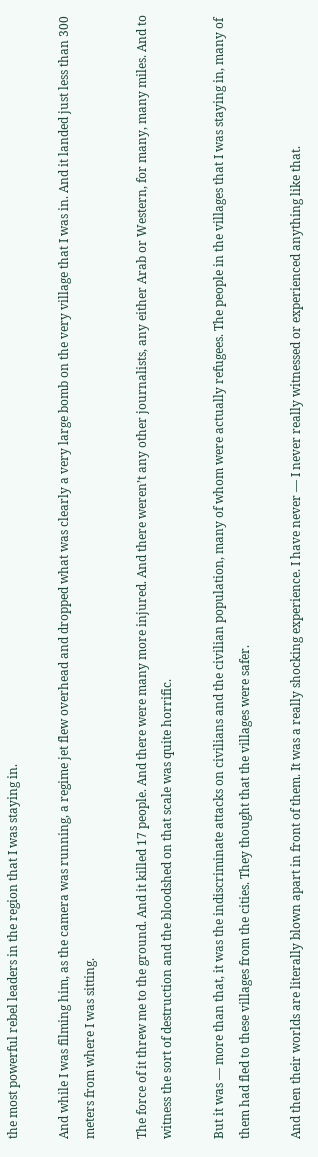the most powerful rebel leaders in the region that I was staying in.

And while I was filming him, as the camera was running, a regime jet flew overhead and dropped what was clearly a very large bomb on the very village that I was in. And it landed just less than 300 meters from where I was sitting.

The force of it threw me to the ground. And it killed 17 people. And there were many more injured. And there weren’t any other journalists, any either Arab or Western, for many, many miles. And to witness the sort of destruction and the bloodshed on that scale was quite horrific.

But it was — more than that, it was the indiscriminate attacks on civilians and the civilian population, many of whom were actually refugees. The people in the villages that I was staying in, many of them had fled to these villages from the cities. They thought that the villages were safer.

And then their worlds are literally blown apart in front of them. It was a really shocking experience. I have never — I never really witnessed or experienced anything like that.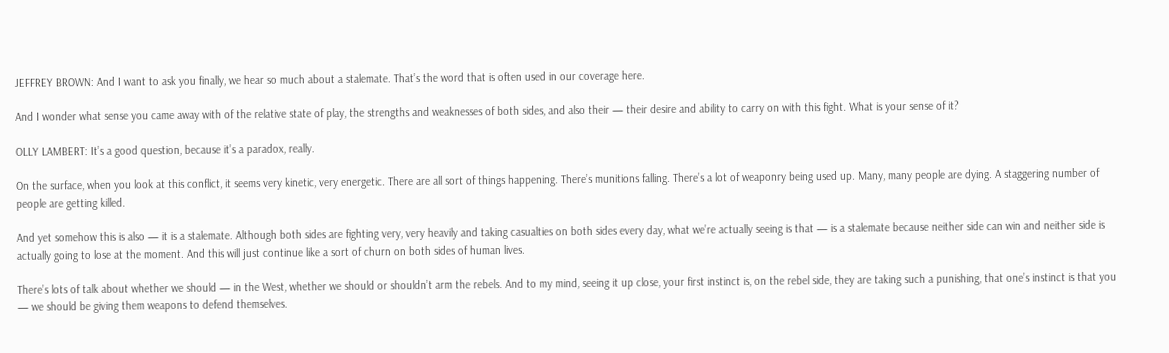JEFFREY BROWN: And I want to ask you finally, we hear so much about a stalemate. That’s the word that is often used in our coverage here.

And I wonder what sense you came away with of the relative state of play, the strengths and weaknesses of both sides, and also their — their desire and ability to carry on with this fight. What is your sense of it?

OLLY LAMBERT: It’s a good question, because it’s a paradox, really.

On the surface, when you look at this conflict, it seems very kinetic, very energetic. There are all sort of things happening. There’s munitions falling. There’s a lot of weaponry being used up. Many, many people are dying. A staggering number of people are getting killed.

And yet somehow this is also — it is a stalemate. Although both sides are fighting very, very heavily and taking casualties on both sides every day, what we’re actually seeing is that — is a stalemate because neither side can win and neither side is actually going to lose at the moment. And this will just continue like a sort of churn on both sides of human lives.

There’s lots of talk about whether we should — in the West, whether we should or shouldn’t arm the rebels. And to my mind, seeing it up close, your first instinct is, on the rebel side, they are taking such a punishing, that one’s instinct is that you — we should be giving them weapons to defend themselves.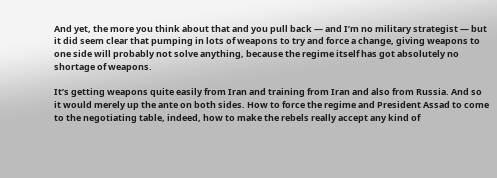And yet, the more you think about that and you pull back — and I’m no military strategist — but it did seem clear that pumping in lots of weapons to try and force a change, giving weapons to one side will probably not solve anything, because the regime itself has got absolutely no shortage of weapons.

It’s getting weapons quite easily from Iran and training from Iran and also from Russia. And so it would merely up the ante on both sides. How to force the regime and President Assad to come to the negotiating table, indeed, how to make the rebels really accept any kind of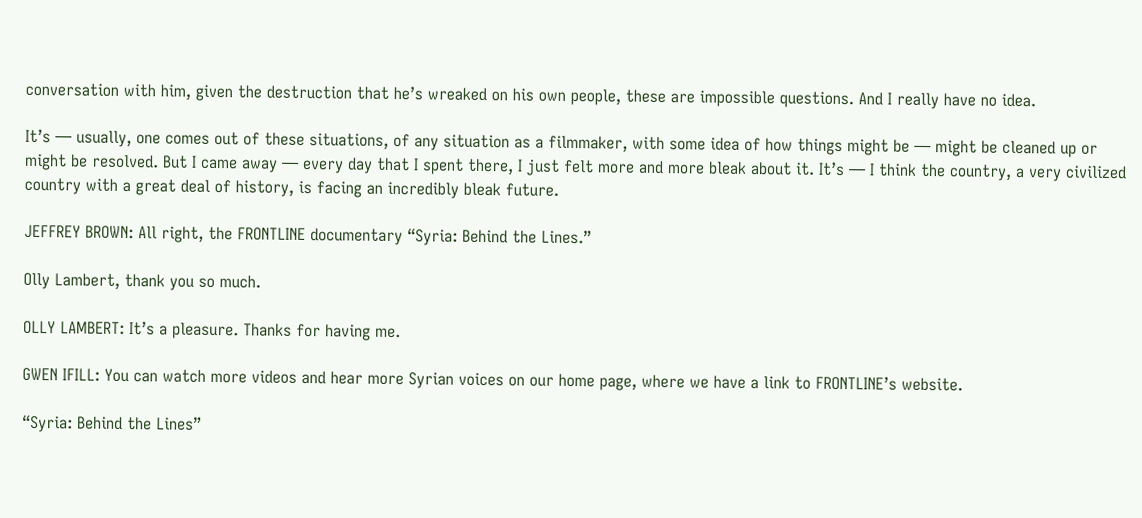conversation with him, given the destruction that he’s wreaked on his own people, these are impossible questions. And I really have no idea.

It’s — usually, one comes out of these situations, of any situation as a filmmaker, with some idea of how things might be — might be cleaned up or might be resolved. But I came away — every day that I spent there, I just felt more and more bleak about it. It’s — I think the country, a very civilized country with a great deal of history, is facing an incredibly bleak future.

JEFFREY BROWN: All right, the FRONTLINE documentary “Syria: Behind the Lines.”

Olly Lambert, thank you so much.

OLLY LAMBERT: It’s a pleasure. Thanks for having me.

GWEN IFILL: You can watch more videos and hear more Syrian voices on our home page, where we have a link to FRONTLINE’s website.

“Syria: Behind the Lines”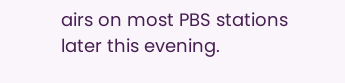airs on most PBS stations later this evening.